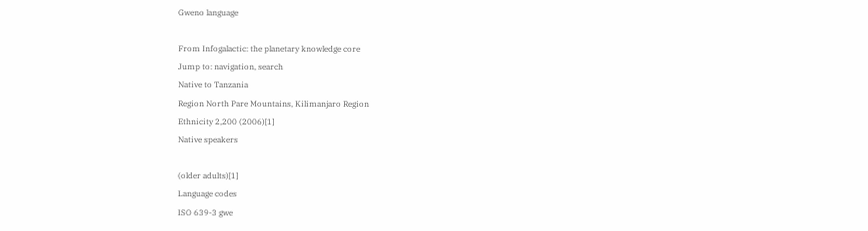Gweno language

From Infogalactic: the planetary knowledge core
Jump to: navigation, search
Native to Tanzania
Region North Pare Mountains, Kilimanjaro Region
Ethnicity 2,200 (2006)[1]
Native speakers

(older adults)[1]
Language codes
ISO 639-3 gwe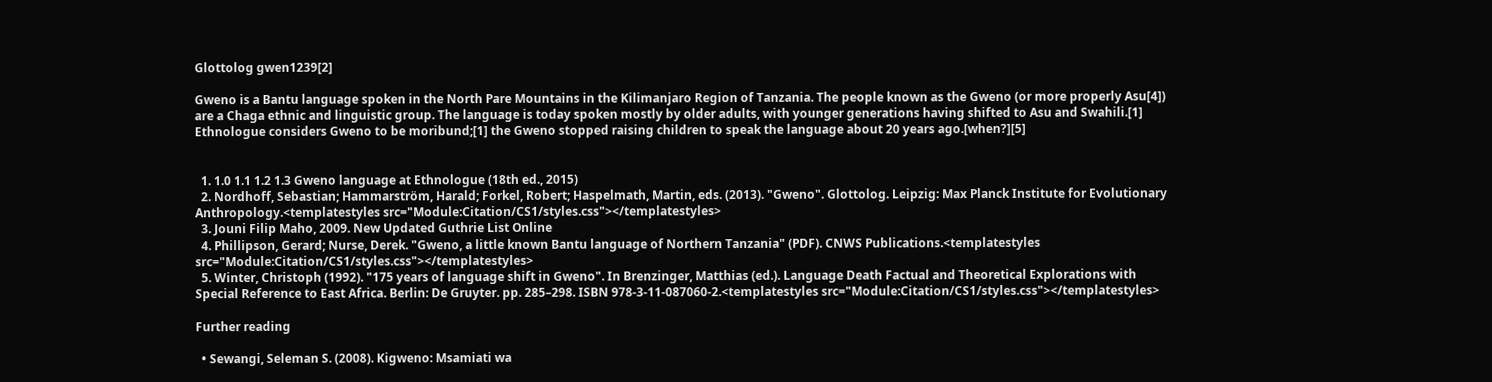Glottolog gwen1239[2]

Gweno is a Bantu language spoken in the North Pare Mountains in the Kilimanjaro Region of Tanzania. The people known as the Gweno (or more properly Asu[4]) are a Chaga ethnic and linguistic group. The language is today spoken mostly by older adults, with younger generations having shifted to Asu and Swahili.[1] Ethnologue considers Gweno to be moribund;[1] the Gweno stopped raising children to speak the language about 20 years ago.[when?][5]


  1. 1.0 1.1 1.2 1.3 Gweno language at Ethnologue (18th ed., 2015)
  2. Nordhoff, Sebastian; Hammarström, Harald; Forkel, Robert; Haspelmath, Martin, eds. (2013). "Gweno". Glottolog. Leipzig: Max Planck Institute for Evolutionary Anthropology.<templatestyles src="Module:Citation/CS1/styles.css"></templatestyles>
  3. Jouni Filip Maho, 2009. New Updated Guthrie List Online
  4. Phillipson, Gerard; Nurse, Derek. "Gweno, a little known Bantu language of Northern Tanzania" (PDF). CNWS Publications.<templatestyles src="Module:Citation/CS1/styles.css"></templatestyles>
  5. Winter, Christoph (1992). "175 years of language shift in Gweno". In Brenzinger, Matthias (ed.). Language Death Factual and Theoretical Explorations with Special Reference to East Africa. Berlin: De Gruyter. pp. 285–298. ISBN 978-3-11-087060-2.<templatestyles src="Module:Citation/CS1/styles.css"></templatestyles>

Further reading

  • Sewangi, Seleman S. (2008). Kigweno: Msamiati wa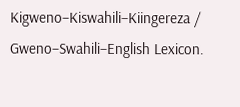Kigweno–Kiswahili–Kiingereza / Gweno–Swahili–English Lexicon.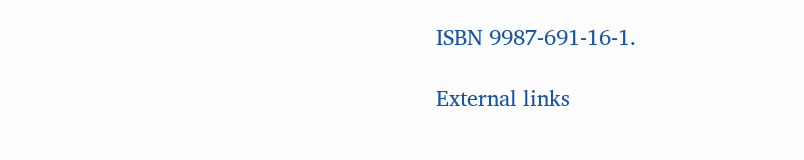ISBN 9987-691-16-1.

External links